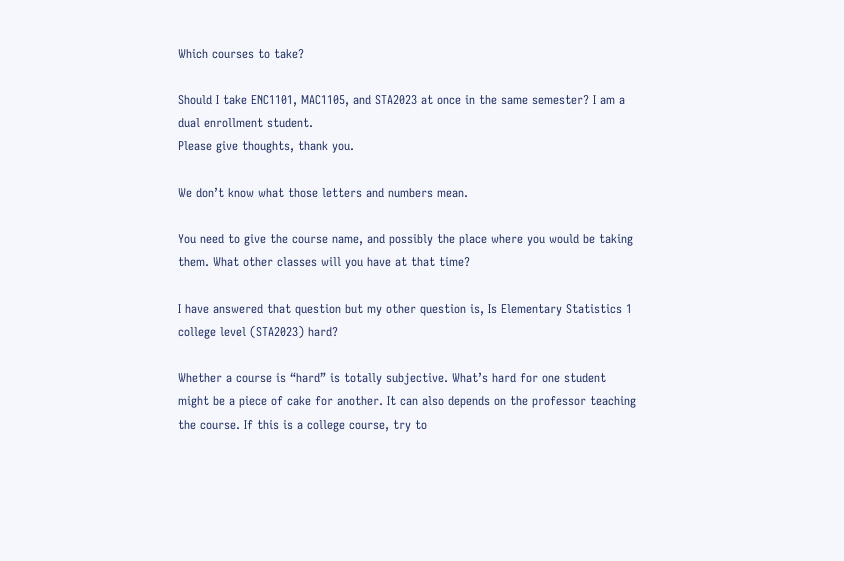Which courses to take?

Should I take ENC1101, MAC1105, and STA2023 at once in the same semester? I am a dual enrollment student.
Please give thoughts, thank you.

We don’t know what those letters and numbers mean.

You need to give the course name, and possibly the place where you would be taking them. What other classes will you have at that time?

I have answered that question but my other question is, Is Elementary Statistics 1 college level (STA2023) hard?

Whether a course is “hard” is totally subjective. What’s hard for one student might be a piece of cake for another. It can also depends on the professor teaching the course. If this is a college course, try to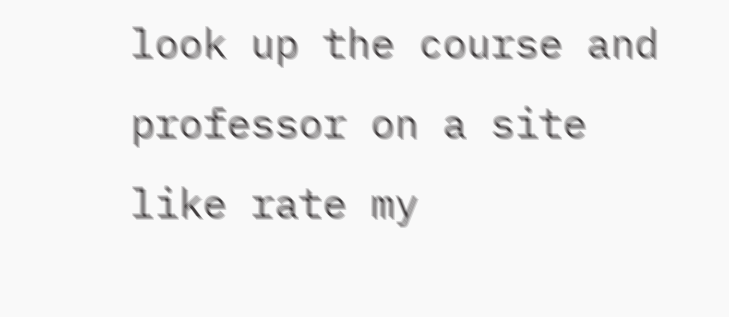look up the course and professor on a site like rate my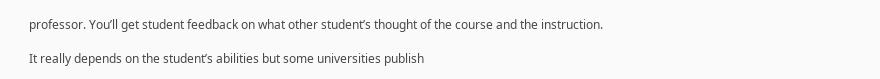professor. You’ll get student feedback on what other student’s thought of the course and the instruction.

It really depends on the student’s abilities but some universities publish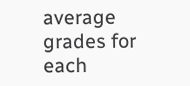average grades for each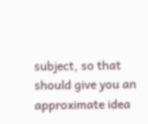subject, so that should give you an approximate idea